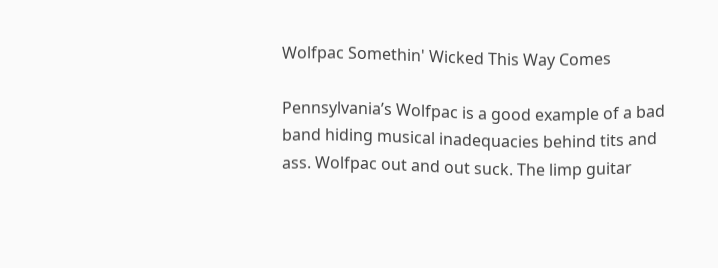Wolfpac Somethin' Wicked This Way Comes

Pennsylvania’s Wolfpac is a good example of a bad band hiding musical inadequacies behind tits and ass. Wolfpac out and out suck. The limp guitar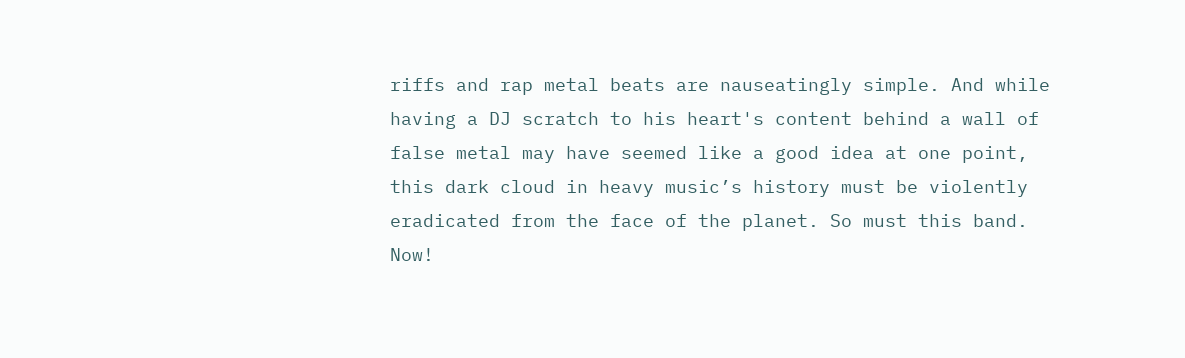riffs and rap metal beats are nauseatingly simple. And while having a DJ scratch to his heart's content behind a wall of false metal may have seemed like a good idea at one point, this dark cloud in heavy music’s history must be violently eradicated from the face of the planet. So must this band. Now!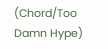(Chord/Too Damn Hype)